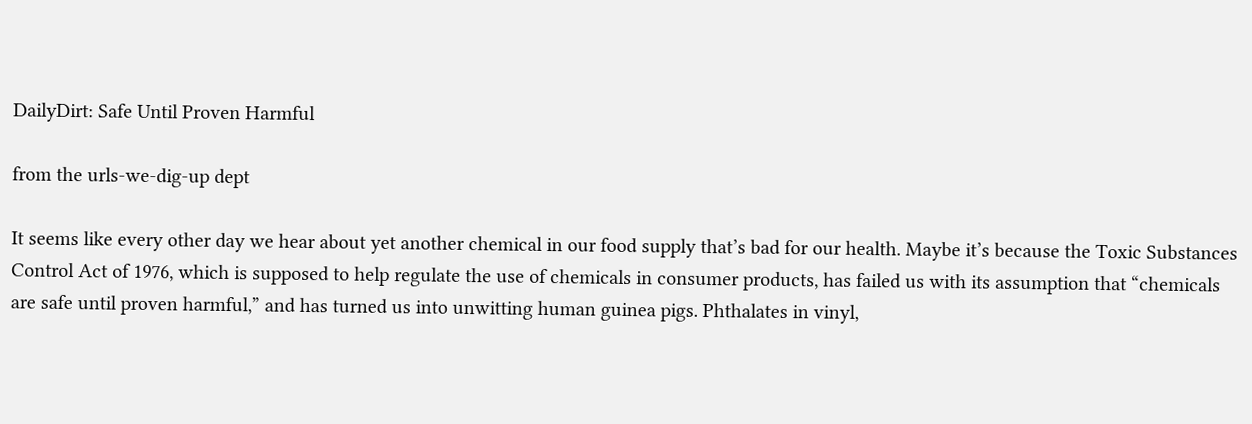DailyDirt: Safe Until Proven Harmful

from the urls-we-dig-up dept

It seems like every other day we hear about yet another chemical in our food supply that’s bad for our health. Maybe it’s because the Toxic Substances Control Act of 1976, which is supposed to help regulate the use of chemicals in consumer products, has failed us with its assumption that “chemicals are safe until proven harmful,” and has turned us into unwitting human guinea pigs. Phthalates in vinyl,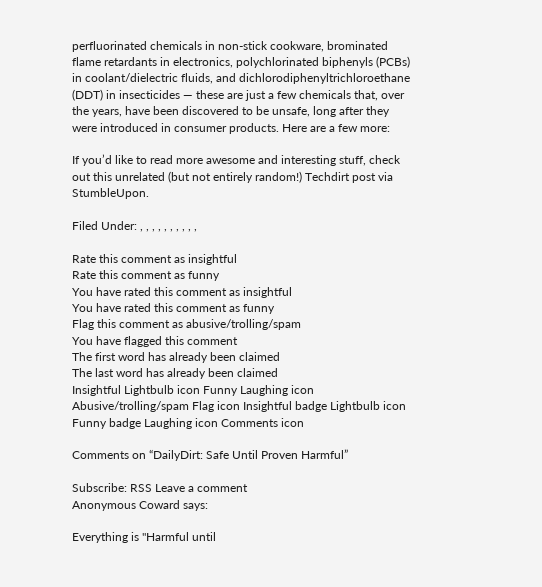perfluorinated chemicals in non-stick cookware, brominated flame retardants in electronics, polychlorinated biphenyls (PCBs) in coolant/dielectric fluids, and dichlorodiphenyltrichloroethane (DDT) in insecticides — these are just a few chemicals that, over the years, have been discovered to be unsafe, long after they were introduced in consumer products. Here are a few more:

If you’d like to read more awesome and interesting stuff, check out this unrelated (but not entirely random!) Techdirt post via StumbleUpon.

Filed Under: , , , , , , , , , ,

Rate this comment as insightful
Rate this comment as funny
You have rated this comment as insightful
You have rated this comment as funny
Flag this comment as abusive/trolling/spam
You have flagged this comment
The first word has already been claimed
The last word has already been claimed
Insightful Lightbulb icon Funny Laughing icon Abusive/trolling/spam Flag icon Insightful badge Lightbulb icon Funny badge Laughing icon Comments icon

Comments on “DailyDirt: Safe Until Proven Harmful”

Subscribe: RSS Leave a comment
Anonymous Coward says:

Everything is "Harmful until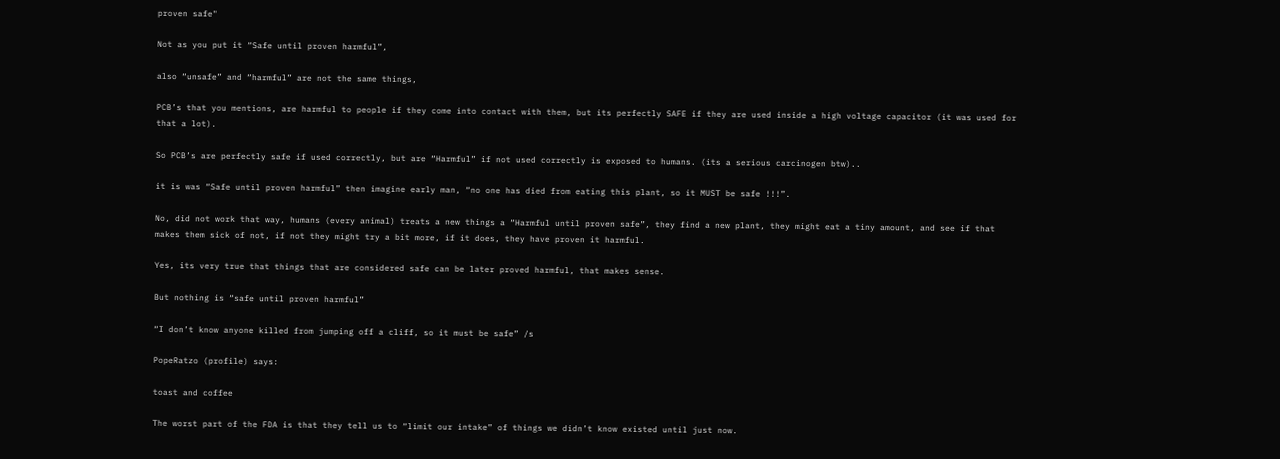proven safe"

Not as you put it “Safe until proven harmful”,

also “unsafe” and “harmful” are not the same things,

PCB’s that you mentions, are harmful to people if they come into contact with them, but its perfectly SAFE if they are used inside a high voltage capacitor (it was used for that a lot).

So PCB’s are perfectly safe if used correctly, but are “Harmful” if not used correctly is exposed to humans. (its a serious carcinogen btw)..

it is was “Safe until proven harmful” then imagine early man, “no one has died from eating this plant, so it MUST be safe !!!”.

No, did not work that way, humans (every animal) treats a new things a “Harmful until proven safe”, they find a new plant, they might eat a tiny amount, and see if that makes them sick of not, if not they might try a bit more, if it does, they have proven it harmful.

Yes, its very true that things that are considered safe can be later proved harmful, that makes sense.

But nothing is “safe until proven harmful”

“I don’t know anyone killed from jumping off a cliff, so it must be safe” /s

PopeRatzo (profile) says:

toast and coffee

The worst part of the FDA is that they tell us to “limit our intake” of things we didn’t know existed until just now.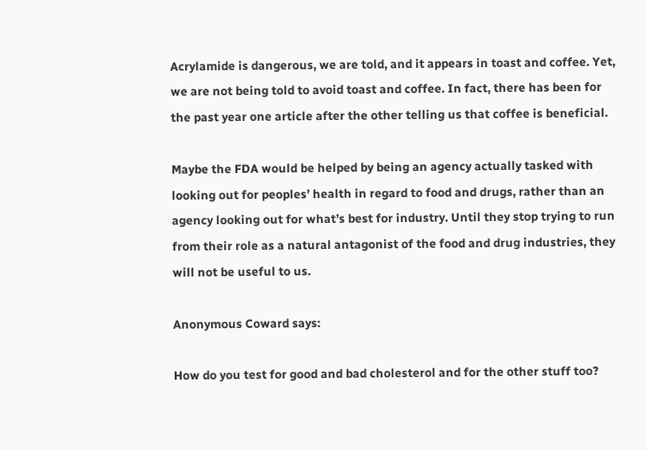Acrylamide is dangerous, we are told, and it appears in toast and coffee. Yet, we are not being told to avoid toast and coffee. In fact, there has been for the past year one article after the other telling us that coffee is beneficial.

Maybe the FDA would be helped by being an agency actually tasked with looking out for peoples’ health in regard to food and drugs, rather than an agency looking out for what’s best for industry. Until they stop trying to run from their role as a natural antagonist of the food and drug industries, they will not be useful to us.

Anonymous Coward says:

How do you test for good and bad cholesterol and for the other stuff too?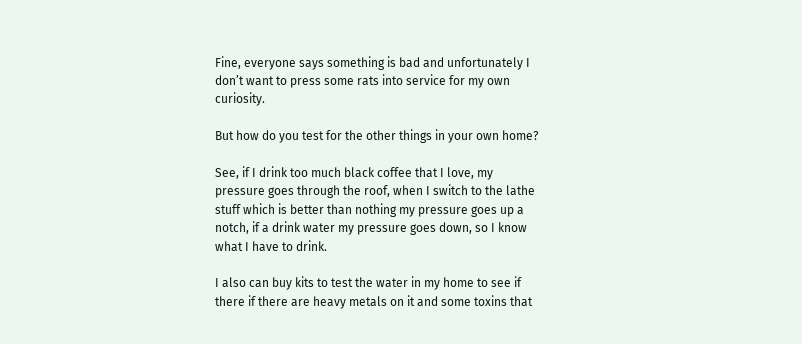Fine, everyone says something is bad and unfortunately I don’t want to press some rats into service for my own curiosity.

But how do you test for the other things in your own home?

See, if I drink too much black coffee that I love, my pressure goes through the roof, when I switch to the lathe stuff which is better than nothing my pressure goes up a notch, if a drink water my pressure goes down, so I know what I have to drink.

I also can buy kits to test the water in my home to see if there if there are heavy metals on it and some toxins that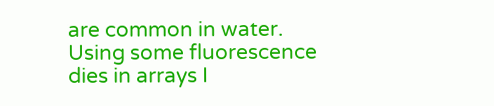are common in water. Using some fluorescence dies in arrays I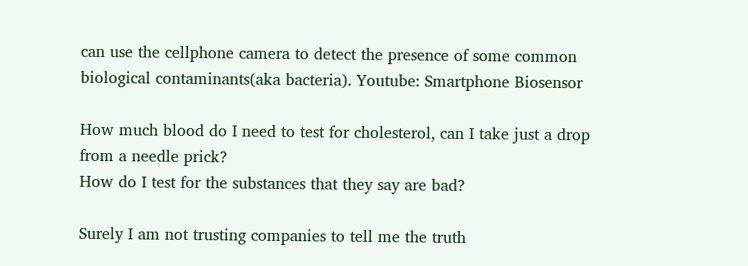can use the cellphone camera to detect the presence of some common biological contaminants(aka bacteria). Youtube: Smartphone Biosensor

How much blood do I need to test for cholesterol, can I take just a drop from a needle prick?
How do I test for the substances that they say are bad?

Surely I am not trusting companies to tell me the truth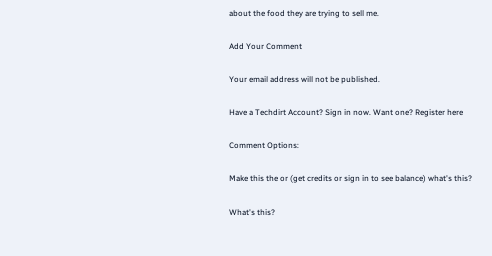about the food they are trying to sell me.

Add Your Comment

Your email address will not be published.

Have a Techdirt Account? Sign in now. Want one? Register here

Comment Options:

Make this the or (get credits or sign in to see balance) what's this?

What's this?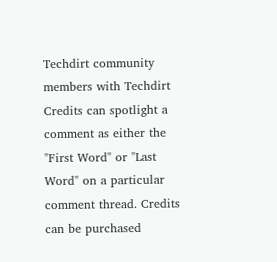Techdirt community members with Techdirt Credits can spotlight a comment as either the "First Word" or "Last Word" on a particular comment thread. Credits can be purchased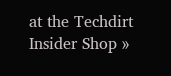at the Techdirt Insider Shop »